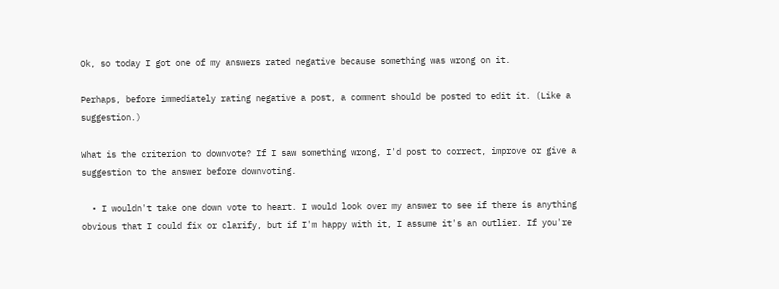Ok, so today I got one of my answers rated negative because something was wrong on it.

Perhaps, before immediately rating negative a post, a comment should be posted to edit it. (Like a suggestion.)

What is the criterion to downvote? If I saw something wrong, I'd post to correct, improve or give a suggestion to the answer before downvoting.

  • I wouldn't take one down vote to heart. I would look over my answer to see if there is anything obvious that I could fix or clarify, but if I'm happy with it, I assume it's an outlier. If you're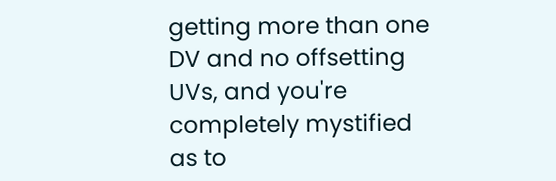getting more than one DV and no offsetting UVs, and you're completely mystified as to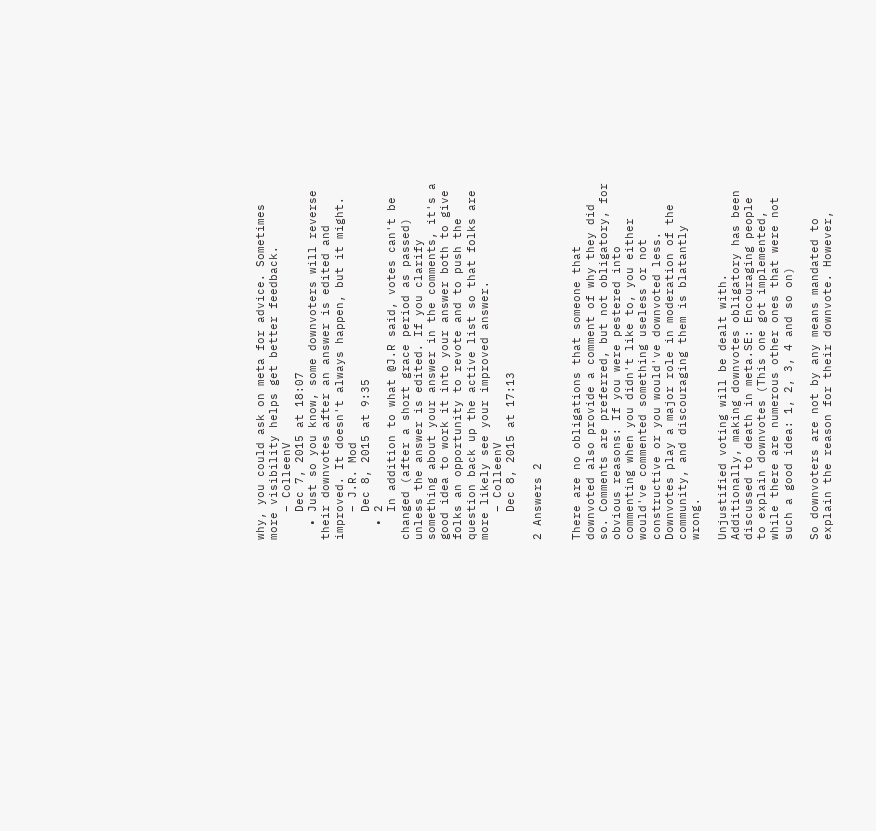why, you could ask on meta for advice. Sometimes more visibility helps get better feedback.
    – ColleenV
    Dec 7, 2015 at 18:07
  • Just so you know, some downvoters will reverse their downvotes after an answer is edited and improved. It doesn't always happen, but it might.
    – J.R. Mod
    Dec 8, 2015 at 9:35
  • 2
    In addition to what @J.R said, votes can't be changed (after a short grace period as passed) unless the answer is edited. If you clarify something about your answer in the comments, it's a good idea to work it into your answer both to give folks an opportunity to revote and to push the question back up the active list so that folks are more likely see your improved answer.
    – ColleenV
    Dec 8, 2015 at 17:13

2 Answers 2


There are no obligations that someone that downvoted also provide a comment of why they did so. Comments are preferred, but not obligatory, for obvious reasons: If you were pestered into commenting when you didn't like to, you either would've commented something useless or not constructive or you would've downvoted less. Downvotes play a major role in moderation of the community, and discouraging them is blatantly wrong.

Unjustified voting will be dealt with. Additionally, making downvotes obligatory has been discussed to death in meta.SE: Encouraging people to explain downvotes (This one got implemented, while there are numerous other ones that were not such a good idea: 1, 2, 3, 4 and so on)

So downvoters are not by any means mandated to explain the reason for their downvote. However,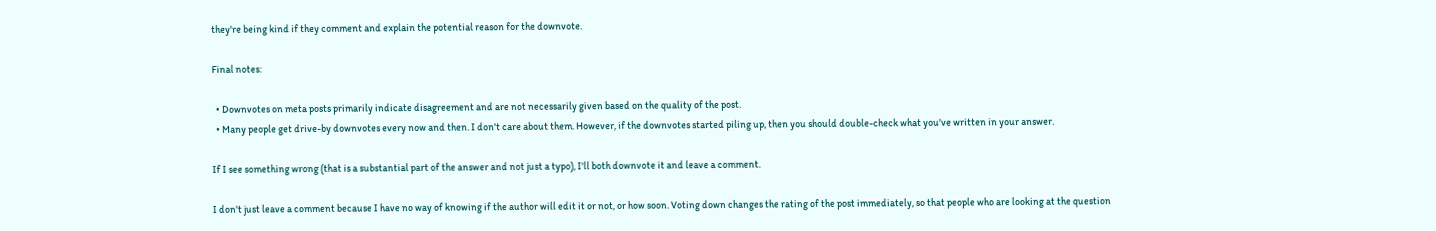they're being kind if they comment and explain the potential reason for the downvote.

Final notes:

  • Downvotes on meta posts primarily indicate disagreement and are not necessarily given based on the quality of the post.
  • Many people get drive-by downvotes every now and then. I don't care about them. However, if the downvotes started piling up, then you should double-check what you've written in your answer.

If I see something wrong (that is a substantial part of the answer and not just a typo), I'll both downvote it and leave a comment.

I don't just leave a comment because I have no way of knowing if the author will edit it or not, or how soon. Voting down changes the rating of the post immediately, so that people who are looking at the question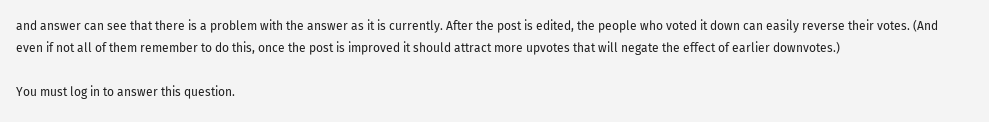and answer can see that there is a problem with the answer as it is currently. After the post is edited, the people who voted it down can easily reverse their votes. (And even if not all of them remember to do this, once the post is improved it should attract more upvotes that will negate the effect of earlier downvotes.)

You must log in to answer this question.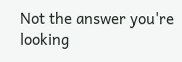Not the answer you're looking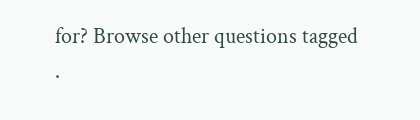for? Browse other questions tagged .